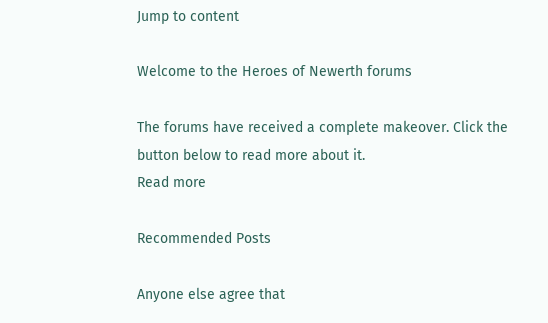Jump to content

Welcome to the Heroes of Newerth forums

The forums have received a complete makeover. Click the button below to read more about it.
Read more

Recommended Posts

Anyone else agree that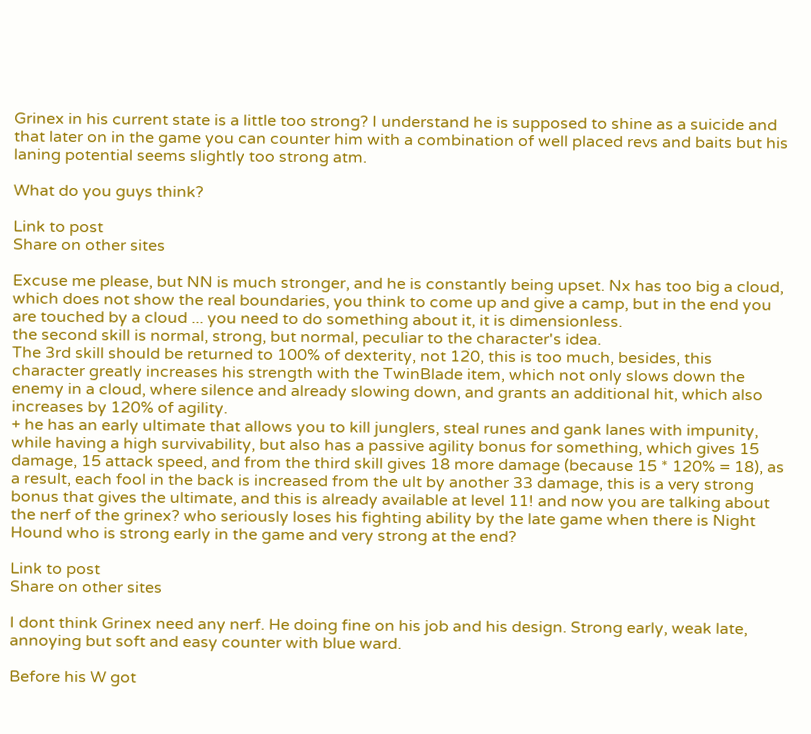Grinex in his current state is a little too strong? I understand he is supposed to shine as a suicide and that later on in the game you can counter him with a combination of well placed revs and baits but his laning potential seems slightly too strong atm.

What do you guys think?

Link to post
Share on other sites

Excuse me please, but NN is much stronger, and he is constantly being upset. Nx has too big a cloud, which does not show the real boundaries, you think to come up and give a camp, but in the end you are touched by a cloud ... you need to do something about it, it is dimensionless.
the second skill is normal, strong, but normal, peculiar to the character's idea.
The 3rd skill should be returned to 100% of dexterity, not 120, this is too much, besides, this character greatly increases his strength with the TwinBlade item, which not only slows down the enemy in a cloud, where silence and already slowing down, and grants an additional hit, which also increases by 120% of agility.
+ he has an early ultimate that allows you to kill junglers, steal runes and gank lanes with impunity, while having a high survivability, but also has a passive agility bonus for something, which gives 15 damage, 15 attack speed, and from the third skill gives 18 more damage (because 15 * 120% = 18), as a result, each fool in the back is increased from the ult by another 33 damage, this is a very strong bonus that gives the ultimate, and this is already available at level 11! and now you are talking about the nerf of the grinex? who seriously loses his fighting ability by the late game when there is Night Hound who is strong early in the game and very strong at the end?

Link to post
Share on other sites

I dont think Grinex need any nerf. He doing fine on his job and his design. Strong early, weak late, annoying but soft and easy counter with blue ward.

Before his W got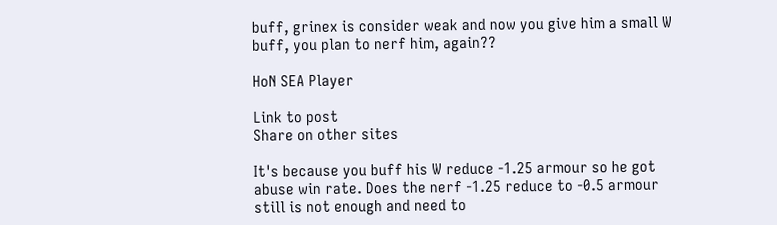buff, grinex is consider weak and now you give him a small W buff, you plan to nerf him, again??

HoN SEA Player

Link to post
Share on other sites

It's because you buff his W reduce -1.25 armour so he got abuse win rate. Does the nerf -1.25 reduce to -0.5 armour still is not enough and need to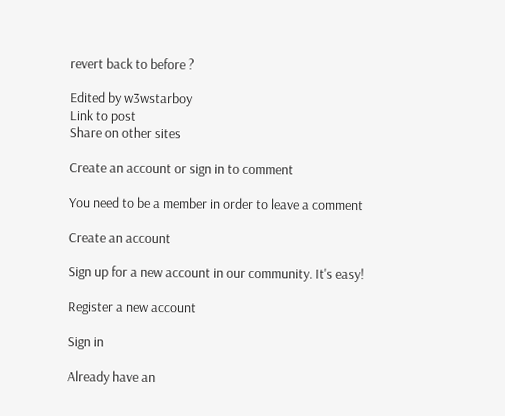revert back to before ?

Edited by w3wstarboy
Link to post
Share on other sites

Create an account or sign in to comment

You need to be a member in order to leave a comment

Create an account

Sign up for a new account in our community. It's easy!

Register a new account

Sign in

Already have an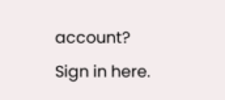account? Sign in here.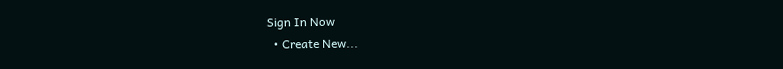Sign In Now
  • Create New...